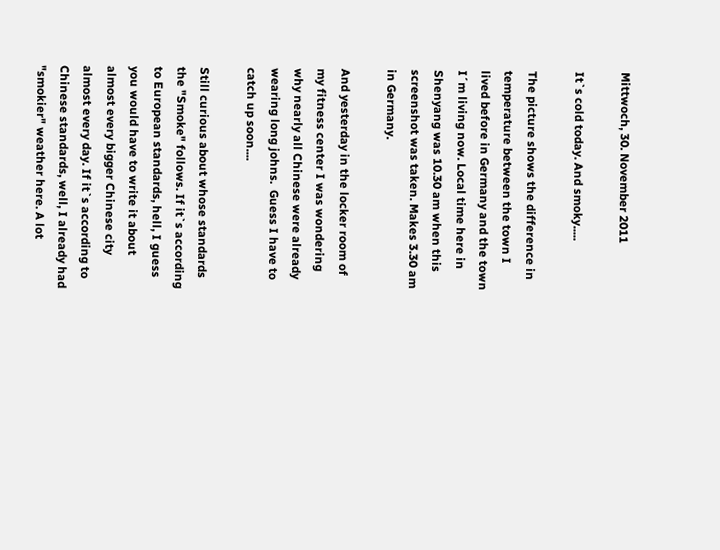Mittwoch, 30. November 2011

It`s cold today. And smoky.....

The picture shows the difference in temperature between the town I lived before in Germany and the town I´m living now. Local time here in Shenyang was 10.30 am when this screenshot was taken. Makes 3.30 am in Germany.

And yesterday in the locker room of my fitness center I was wondering why nearly all Chinese were already wearing long johns.  Guess I have to catch up soon....

Still curious about whose standards the "Smoke" follows. If it`s according to European standards, hell, I guess you would have to write it about almost every bigger Chinese city almost every day. If it`s according to Chinese standards, well, I already had "smokier" weather here. A lot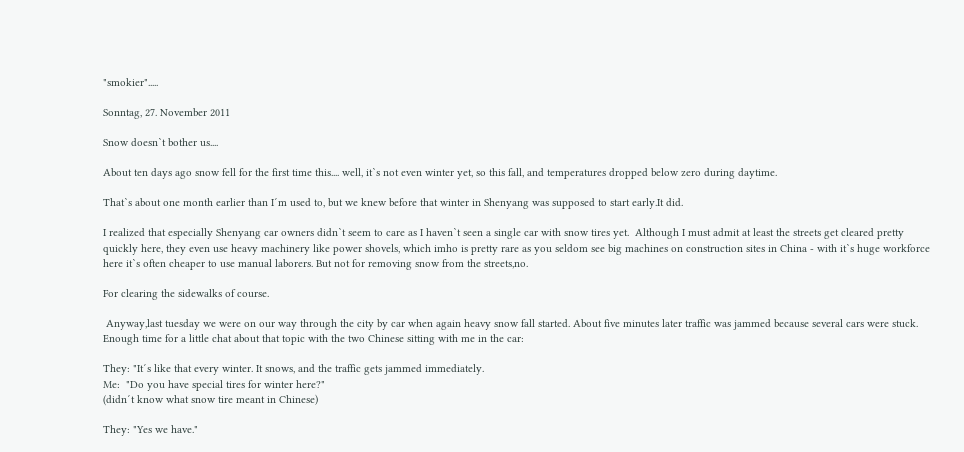"smokier".....

Sonntag, 27. November 2011

Snow doesn`t bother us....

About ten days ago snow fell for the first time this.... well, it`s not even winter yet, so this fall, and temperatures dropped below zero during daytime.

That`s about one month earlier than I´m used to, but we knew before that winter in Shenyang was supposed to start early.It did.

I realized that especially Shenyang car owners didn`t seem to care as I haven`t seen a single car with snow tires yet.  Although I must admit at least the streets get cleared pretty quickly here, they even use heavy machinery like power shovels, which imho is pretty rare as you seldom see big machines on construction sites in China - with it`s huge workforce here it`s often cheaper to use manual laborers. But not for removing snow from the streets,no.

For clearing the sidewalks of course.

 Anyway,last tuesday we were on our way through the city by car when again heavy snow fall started. About five minutes later traffic was jammed because several cars were stuck. Enough time for a little chat about that topic with the two Chinese sitting with me in the car:

They: "It´s like that every winter. It snows, and the traffic gets jammed immediately.
Me:  "Do you have special tires for winter here?"
(didn´t know what snow tire meant in Chinese)

They: "Yes we have."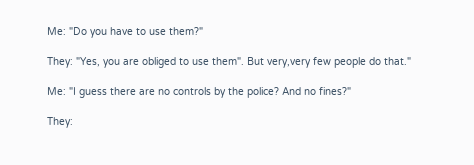Me: "Do you have to use them?"

They: "Yes, you are obliged to use them". But very,very few people do that."

Me: "I guess there are no controls by the police? And no fines?"

They: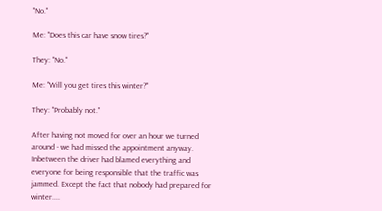"No."

Me: "Does this car have snow tires?"

They: "No."

Me: "Will you get tires this winter?"

They: "Probably not."

After having not moved for over an hour we turned around - we had missed the appointment anyway. Inbetween the driver had blamed everything and everyone for being responsible that the traffic was jammed. Except the fact that nobody had prepared for winter....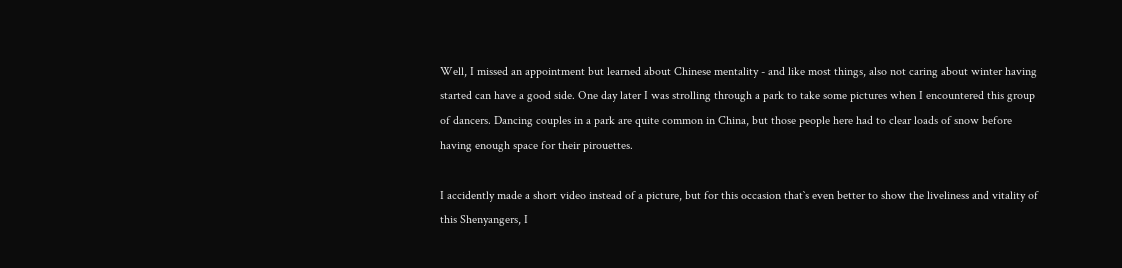Well, I missed an appointment but learned about Chinese mentality - and like most things, also not caring about winter having started can have a good side. One day later I was strolling through a park to take some pictures when I encountered this group of dancers. Dancing couples in a park are quite common in China, but those people here had to clear loads of snow before having enough space for their pirouettes.

I accidently made a short video instead of a picture, but for this occasion that`s even better to show the liveliness and vitality of this Shenyangers, I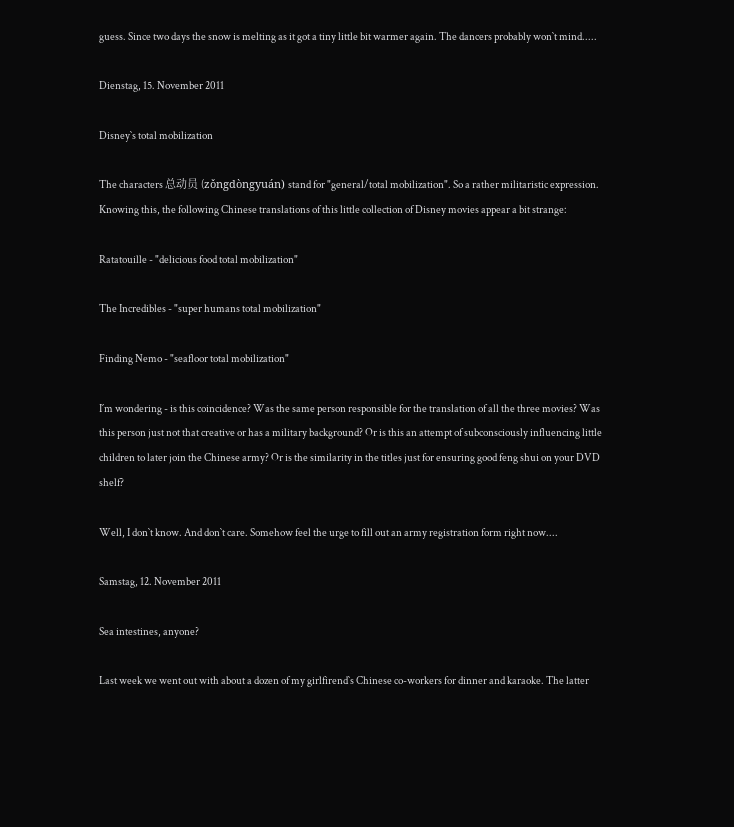guess. Since two days the snow is melting as it got a tiny little bit warmer again. The dancers probably won`t mind.....

Dienstag, 15. November 2011

Disney`s total mobilization

The characters 总动员 (zǒngdòngyuán) stand for "general/total mobilization". So a rather militaristic expression. Knowing this, the following Chinese translations of this little collection of Disney movies appear a bit strange:

Ratatouille - "delicious food total mobilization"

The Incredibles - "super humans total mobilization"

Finding Nemo - "seafloor total mobilization"

I´m wondering - is this coincidence? Was the same person responsible for the translation of all the three movies? Was this person just not that creative or has a military background? Or is this an attempt of subconsciously influencing little children to later join the Chinese army? Or is the similarity in the titles just for ensuring good feng shui on your DVD shelf?

Well, I don`t know. And don`t care. Somehow feel the urge to fill out an army registration form right now....

Samstag, 12. November 2011

Sea intestines, anyone?

Last week we went out with about a dozen of my girlfirend`s Chinese co-workers for dinner and karaoke. The latter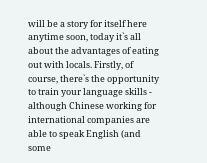will be a story for itself here anytime soon, today it`s all about the advantages of eating out with locals. Firstly, of course, there`s the opportunity to train your language skills - although Chinese working for international companies are able to speak English (and some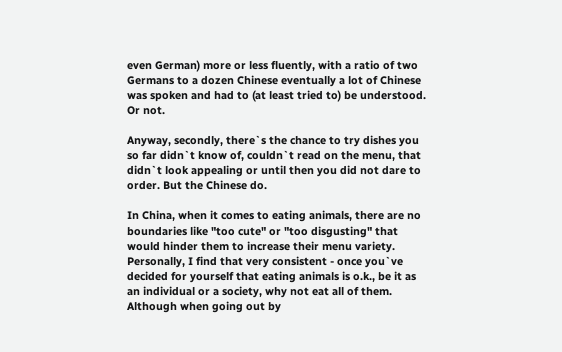even German) more or less fluently, with a ratio of two Germans to a dozen Chinese eventually a lot of Chinese was spoken and had to (at least tried to) be understood. Or not.

Anyway, secondly, there`s the chance to try dishes you so far didn`t know of, couldn`t read on the menu, that didn`t look appealing or until then you did not dare to order. But the Chinese do.

In China, when it comes to eating animals, there are no boundaries like "too cute" or "too disgusting" that would hinder them to increase their menu variety. Personally, I find that very consistent - once you`ve decided for yourself that eating animals is o.k., be it as an individual or a society, why not eat all of them. Although when going out by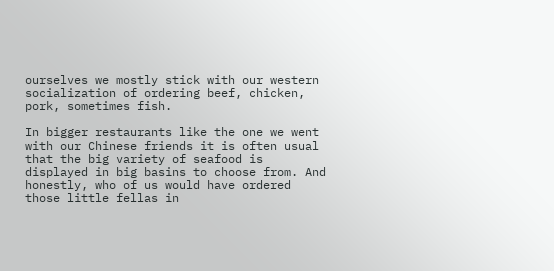ourselves we mostly stick with our western socialization of ordering beef, chicken, pork, sometimes fish.

In bigger restaurants like the one we went with our Chinese friends it is often usual that the big variety of seafood is displayed in big basins to choose from. And honestly, who of us would have ordered those little fellas in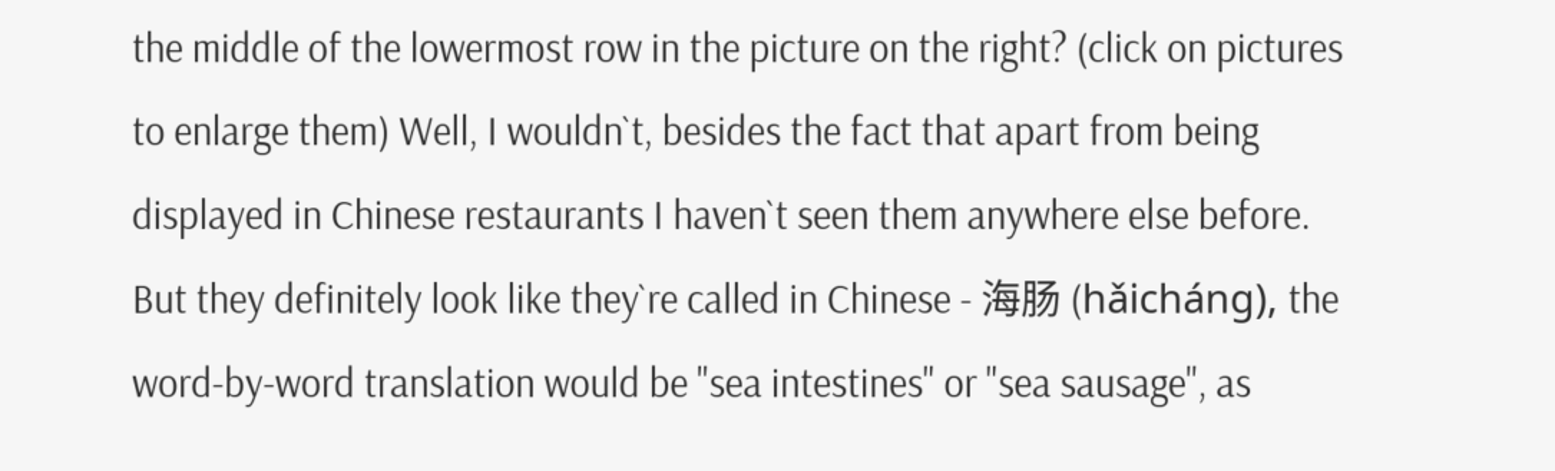the middle of the lowermost row in the picture on the right? (click on pictures to enlarge them) Well, I wouldn`t, besides the fact that apart from being displayed in Chinese restaurants I haven`t seen them anywhere else before. But they definitely look like they`re called in Chinese - 海肠 (hǎicháng), the word-by-word translation would be "sea intestines" or "sea sausage", as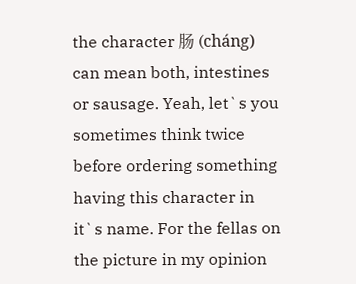the character 肠 (cháng) can mean both, intestines or sausage. Yeah, let`s you sometimes think twice before ordering something having this character in it`s name. For the fellas on the picture in my opinion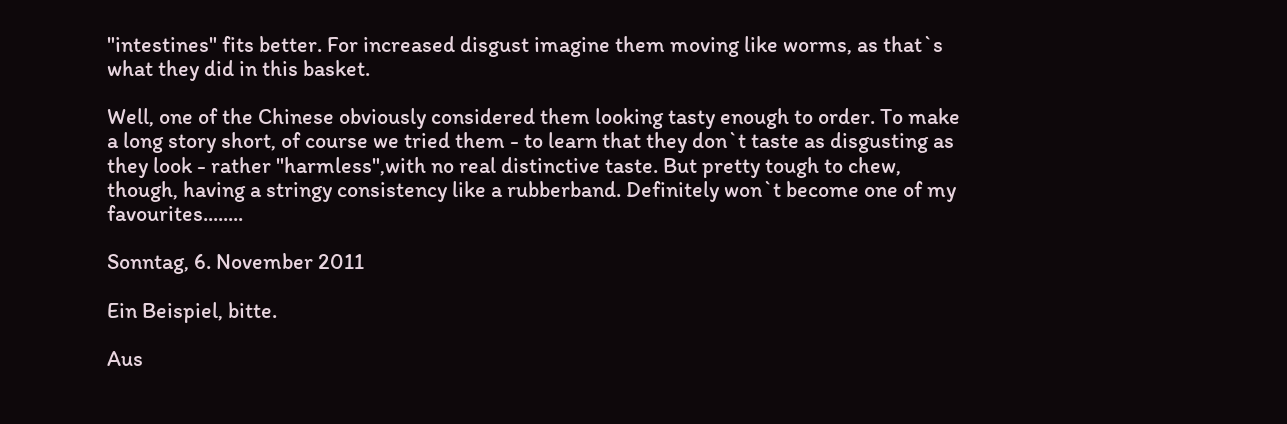"intestines" fits better. For increased disgust imagine them moving like worms, as that`s what they did in this basket.

Well, one of the Chinese obviously considered them looking tasty enough to order. To make a long story short, of course we tried them - to learn that they don`t taste as disgusting as they look - rather "harmless",with no real distinctive taste. But pretty tough to chew, though, having a stringy consistency like a rubberband. Definitely won`t become one of my favourites........

Sonntag, 6. November 2011

Ein Beispiel, bitte.

Aus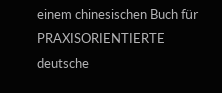einem chinesischen Buch für PRAXISORIENTIERTE deutsche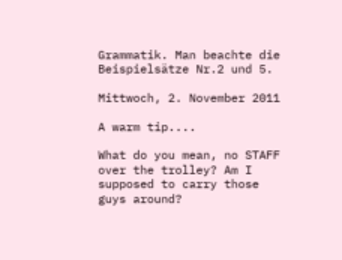Grammatik. Man beachte die Beispielsätze Nr.2 und 5.

Mittwoch, 2. November 2011

A warm tip....

What do you mean, no STAFF over the trolley? Am I supposed to carry those guys around?